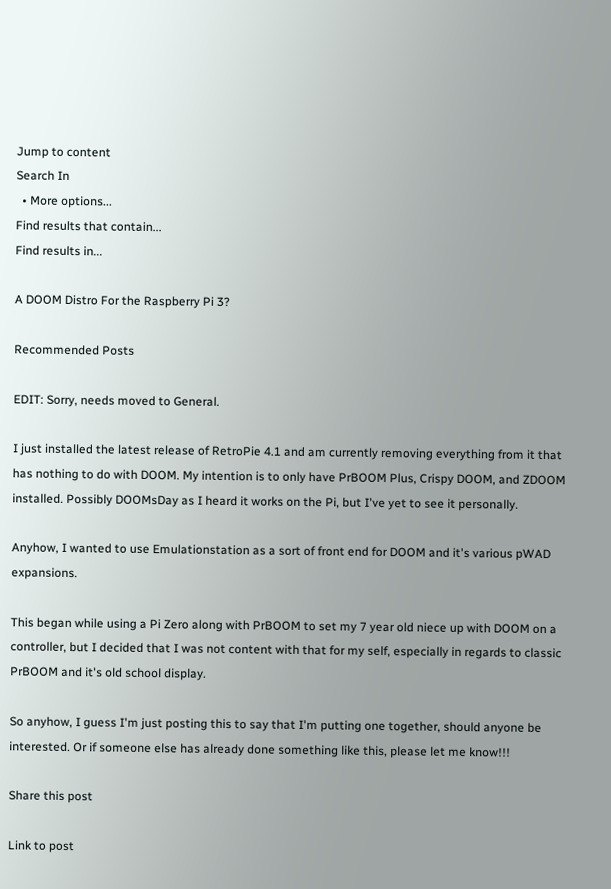Jump to content
Search In
  • More options...
Find results that contain...
Find results in...

A DOOM Distro For the Raspberry Pi 3?

Recommended Posts

EDIT: Sorry, needs moved to General.

I just installed the latest release of RetroPie 4.1 and am currently removing everything from it that has nothing to do with DOOM. My intention is to only have PrBOOM Plus, Crispy DOOM, and ZDOOM installed. Possibly DOOMsDay as I heard it works on the Pi, but I've yet to see it personally.

Anyhow, I wanted to use Emulationstation as a sort of front end for DOOM and it's various pWAD expansions.

This began while using a Pi Zero along with PrBOOM to set my 7 year old niece up with DOOM on a controller, but I decided that I was not content with that for my self, especially in regards to classic PrBOOM and it's old school display.

So anyhow, I guess I'm just posting this to say that I'm putting one together, should anyone be interested. Or if someone else has already done something like this, please let me know!!!

Share this post

Link to post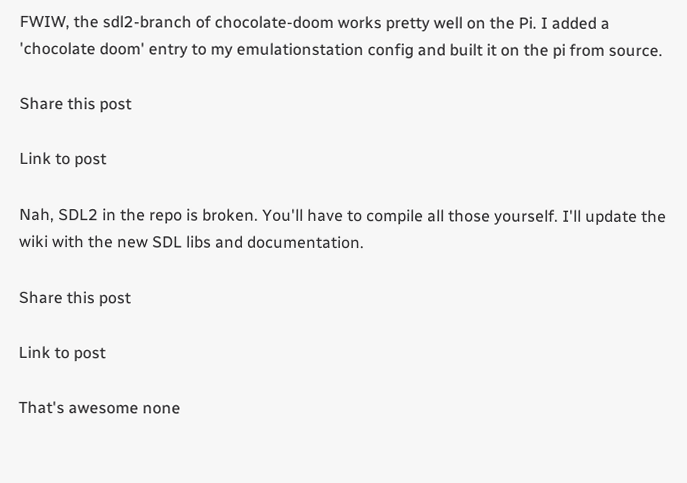FWIW, the sdl2-branch of chocolate-doom works pretty well on the Pi. I added a 'chocolate doom' entry to my emulationstation config and built it on the pi from source.

Share this post

Link to post

Nah, SDL2 in the repo is broken. You'll have to compile all those yourself. I'll update the wiki with the new SDL libs and documentation.

Share this post

Link to post

That's awesome none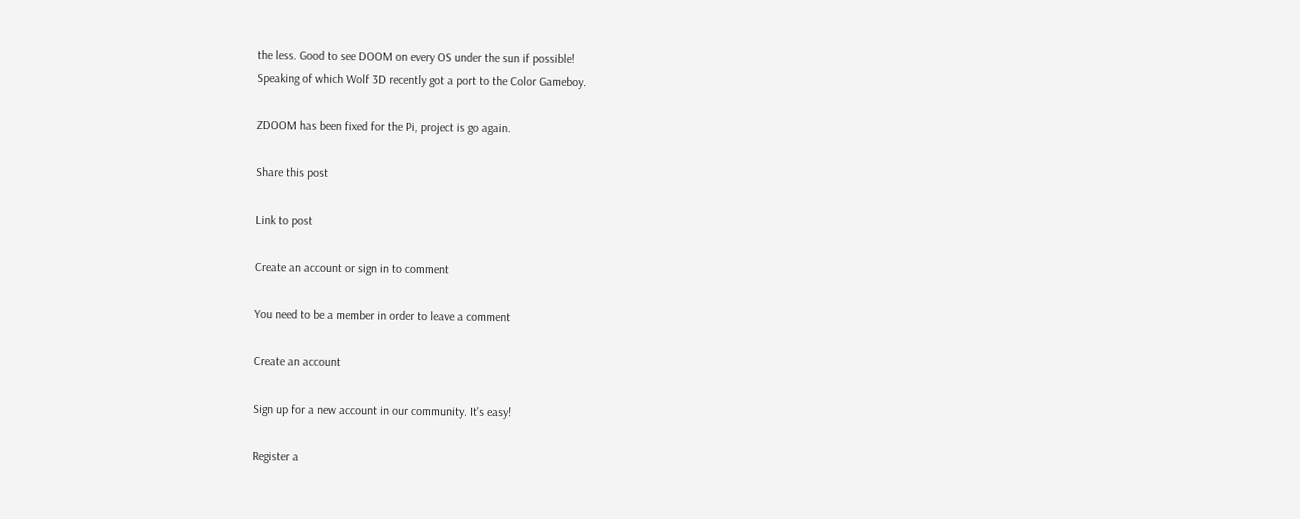the less. Good to see DOOM on every OS under the sun if possible!
Speaking of which Wolf 3D recently got a port to the Color Gameboy.

ZDOOM has been fixed for the Pi, project is go again.

Share this post

Link to post

Create an account or sign in to comment

You need to be a member in order to leave a comment

Create an account

Sign up for a new account in our community. It's easy!

Register a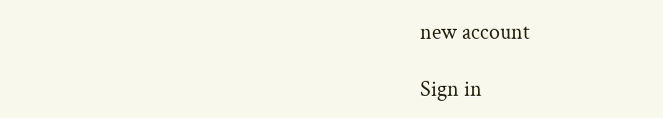new account

Sign in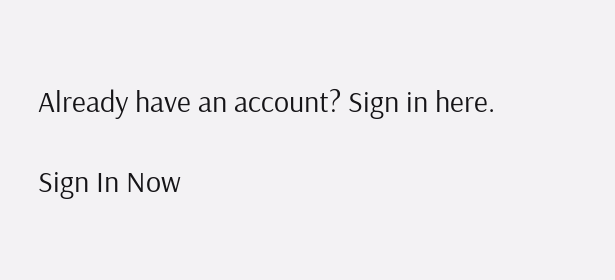Already have an account? Sign in here.

Sign In Now